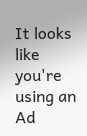It looks like you're using an Ad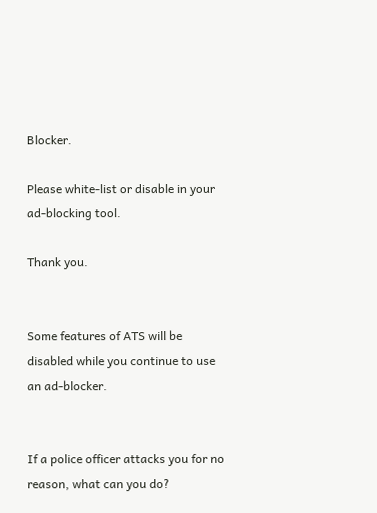Blocker.

Please white-list or disable in your ad-blocking tool.

Thank you.


Some features of ATS will be disabled while you continue to use an ad-blocker.


If a police officer attacks you for no reason, what can you do?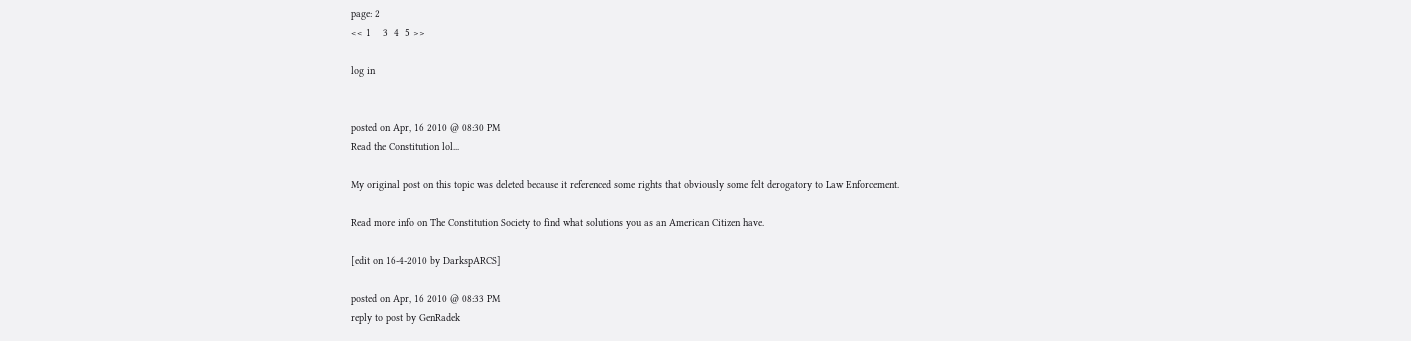page: 2
<< 1    3  4  5 >>

log in


posted on Apr, 16 2010 @ 08:30 PM
Read the Constitution lol...

My original post on this topic was deleted because it referenced some rights that obviously some felt derogatory to Law Enforcement.

Read more info on The Constitution Society to find what solutions you as an American Citizen have.

[edit on 16-4-2010 by DarkspARCS]

posted on Apr, 16 2010 @ 08:33 PM
reply to post by GenRadek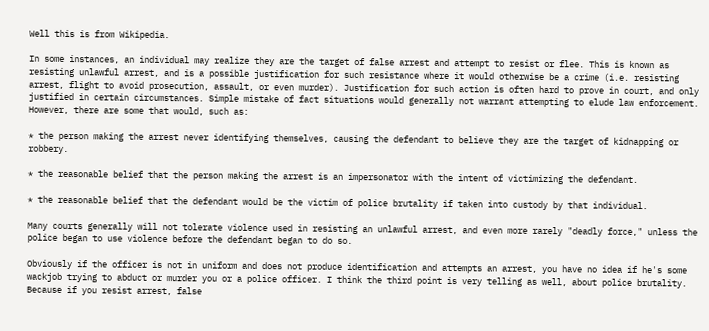Well this is from Wikipedia.

In some instances, an individual may realize they are the target of false arrest and attempt to resist or flee. This is known as resisting unlawful arrest, and is a possible justification for such resistance where it would otherwise be a crime (i.e. resisting arrest, flight to avoid prosecution, assault, or even murder). Justification for such action is often hard to prove in court, and only justified in certain circumstances. Simple mistake of fact situations would generally not warrant attempting to elude law enforcement. However, there are some that would, such as:

* the person making the arrest never identifying themselves, causing the defendant to believe they are the target of kidnapping or robbery.

* the reasonable belief that the person making the arrest is an impersonator with the intent of victimizing the defendant.

* the reasonable belief that the defendant would be the victim of police brutality if taken into custody by that individual.

Many courts generally will not tolerate violence used in resisting an unlawful arrest, and even more rarely "deadly force," unless the police began to use violence before the defendant began to do so.

Obviously if the officer is not in uniform and does not produce identification and attempts an arrest, you have no idea if he's some wackjob trying to abduct or murder you or a police officer. I think the third point is very telling as well, about police brutality. Because if you resist arrest, false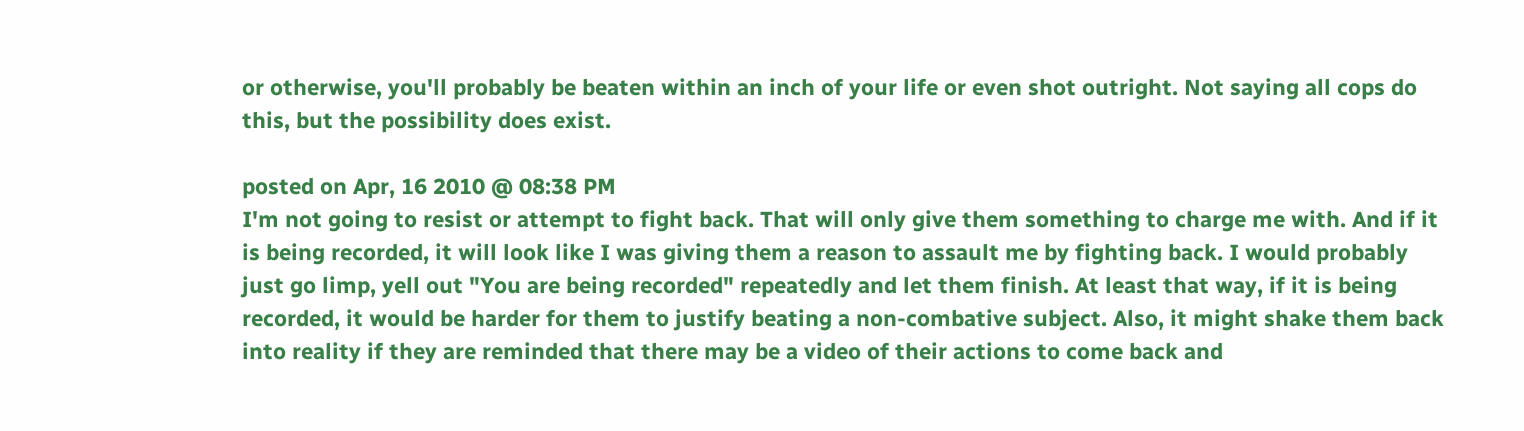or otherwise, you'll probably be beaten within an inch of your life or even shot outright. Not saying all cops do this, but the possibility does exist.

posted on Apr, 16 2010 @ 08:38 PM
I'm not going to resist or attempt to fight back. That will only give them something to charge me with. And if it is being recorded, it will look like I was giving them a reason to assault me by fighting back. I would probably just go limp, yell out "You are being recorded" repeatedly and let them finish. At least that way, if it is being recorded, it would be harder for them to justify beating a non-combative subject. Also, it might shake them back into reality if they are reminded that there may be a video of their actions to come back and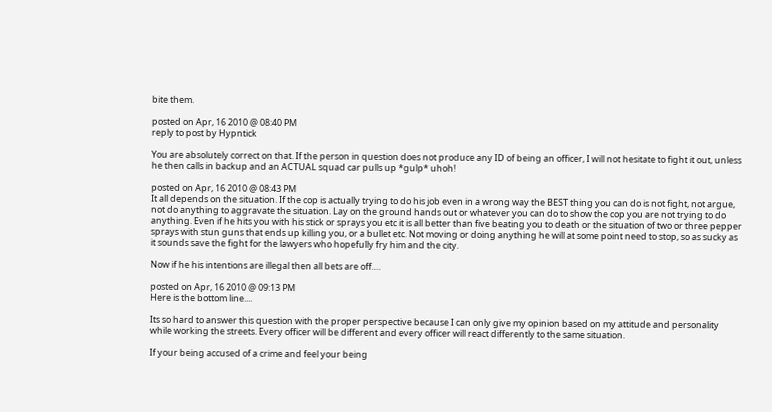bite them.

posted on Apr, 16 2010 @ 08:40 PM
reply to post by Hypntick

You are absolutely correct on that. If the person in question does not produce any ID of being an officer, I will not hesitate to fight it out, unless he then calls in backup and an ACTUAL squad car pulls up *gulp* uhoh!

posted on Apr, 16 2010 @ 08:43 PM
It all depends on the situation. If the cop is actually trying to do his job even in a wrong way the BEST thing you can do is not fight, not argue, not do anything to aggravate the situation. Lay on the ground hands out or whatever you can do to show the cop you are not trying to do anything. Even if he hits you with his stick or sprays you etc it is all better than five beating you to death or the situation of two or three pepper sprays with stun guns that ends up killing you, or a bullet etc. Not moving or doing anything he will at some point need to stop, so as sucky as it sounds save the fight for the lawyers who hopefully fry him and the city.

Now if he his intentions are illegal then all bets are off….

posted on Apr, 16 2010 @ 09:13 PM
Here is the bottom line....

Its so hard to answer this question with the proper perspective because I can only give my opinion based on my attitude and personality while working the streets. Every officer will be different and every officer will react differently to the same situation.

If your being accused of a crime and feel your being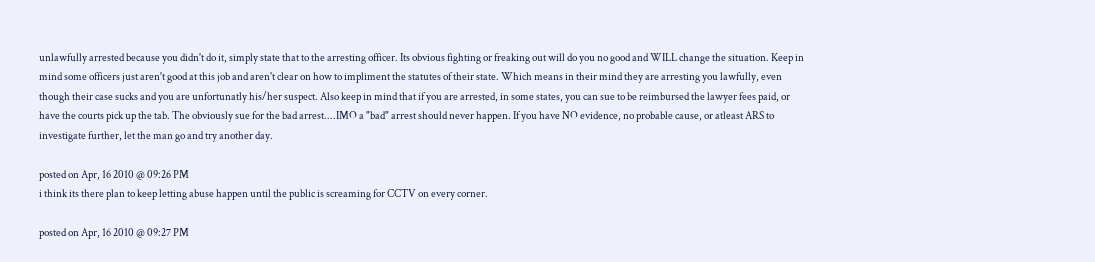unlawfully arrested because you didn't do it, simply state that to the arresting officer. Its obvious fighting or freaking out will do you no good and WILL change the situation. Keep in mind some officers just aren't good at this job and aren't clear on how to impliment the statutes of their state. Which means in their mind they are arresting you lawfully, even though their case sucks and you are unfortunatly his/her suspect. Also keep in mind that if you are arrested, in some states, you can sue to be reimbursed the lawyer fees paid, or have the courts pick up the tab. The obviously sue for the bad arrest....IMO a "bad" arrest should never happen. If you have NO evidence, no probable cause, or atleast ARS to investigate further, let the man go and try another day.

posted on Apr, 16 2010 @ 09:26 PM
i think its there plan to keep letting abuse happen until the public is screaming for CCTV on every corner.

posted on Apr, 16 2010 @ 09:27 PM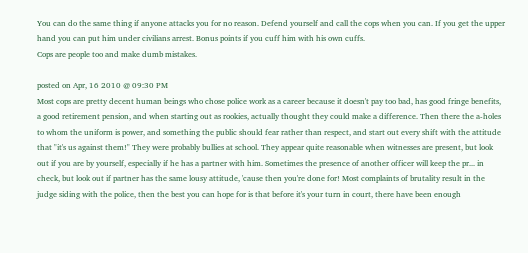You can do the same thing if anyone attacks you for no reason. Defend yourself and call the cops when you can. If you get the upper hand you can put him under civilians arrest. Bonus points if you cuff him with his own cuffs.
Cops are people too and make dumb mistakes.

posted on Apr, 16 2010 @ 09:30 PM
Most cops are pretty decent human beings who chose police work as a career because it doesn't pay too bad, has good fringe benefits, a good retirement pension, and when starting out as rookies, actually thought they could make a difference. Then there the a-holes to whom the uniform is power, and something the public should fear rather than respect, and start out every shift with the attitude that "it's us against them!" They were probably bullies at school. They appear quite reasonable when witnesses are present, but look out if you are by yourself, especially if he has a partner with him. Sometimes the presence of another officer will keep the pr... in check, but look out if partner has the same lousy attitude, 'cause then you're done for! Most complaints of brutality result in the judge siding with the police, then the best you can hope for is that before it's your turn in court, there have been enough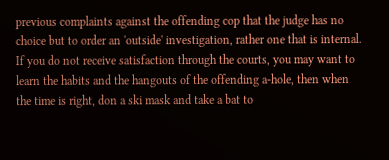previous complaints against the offending cop that the judge has no choice but to order an 'outside' investigation, rather one that is internal. If you do not receive satisfaction through the courts, you may want to learn the habits and the hangouts of the offending a-hole, then when the time is right, don a ski mask and take a bat to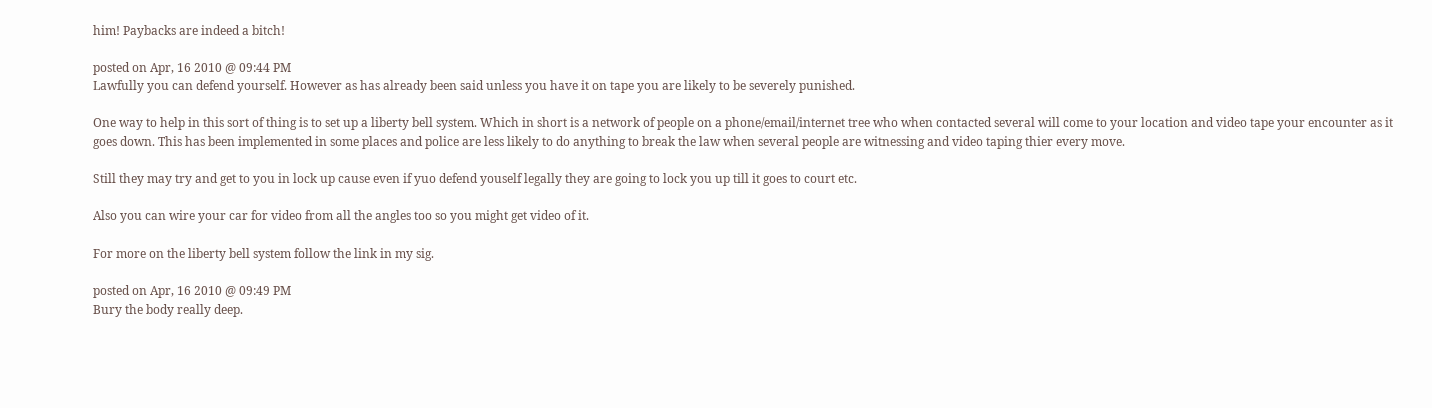him! Paybacks are indeed a bitch!

posted on Apr, 16 2010 @ 09:44 PM
Lawfully you can defend yourself. However as has already been said unless you have it on tape you are likely to be severely punished.

One way to help in this sort of thing is to set up a liberty bell system. Which in short is a network of people on a phone/email/internet tree who when contacted several will come to your location and video tape your encounter as it goes down. This has been implemented in some places and police are less likely to do anything to break the law when several people are witnessing and video taping thier every move.

Still they may try and get to you in lock up cause even if yuo defend youself legally they are going to lock you up till it goes to court etc.

Also you can wire your car for video from all the angles too so you might get video of it.

For more on the liberty bell system follow the link in my sig.

posted on Apr, 16 2010 @ 09:49 PM
Bury the body really deep.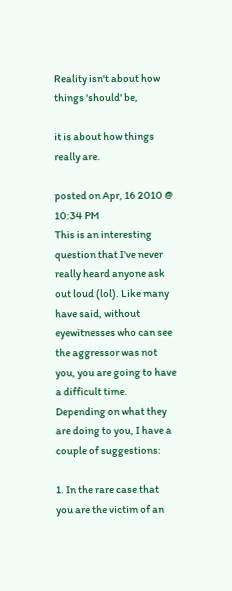Reality isn't about how things 'should' be,

it is about how things really are.

posted on Apr, 16 2010 @ 10:34 PM
This is an interesting question that I've never really heard anyone ask out loud (lol). Like many have said, without eyewitnesses who can see the aggressor was not you, you are going to have a difficult time. Depending on what they are doing to you, I have a couple of suggestions:

1. In the rare case that you are the victim of an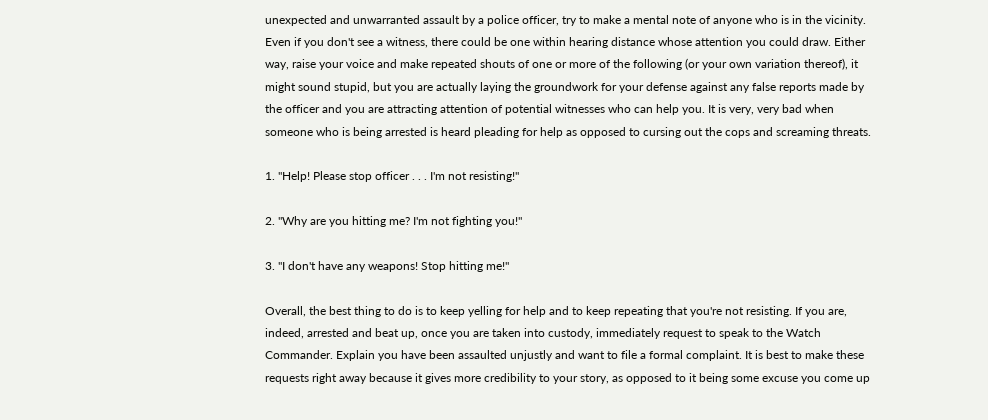unexpected and unwarranted assault by a police officer, try to make a mental note of anyone who is in the vicinity. Even if you don't see a witness, there could be one within hearing distance whose attention you could draw. Either way, raise your voice and make repeated shouts of one or more of the following (or your own variation thereof), it might sound stupid, but you are actually laying the groundwork for your defense against any false reports made by the officer and you are attracting attention of potential witnesses who can help you. It is very, very bad when someone who is being arrested is heard pleading for help as opposed to cursing out the cops and screaming threats.

1. "Help! Please stop officer . . . I'm not resisting!"

2. "Why are you hitting me? I'm not fighting you!"

3. "I don't have any weapons! Stop hitting me!"

Overall, the best thing to do is to keep yelling for help and to keep repeating that you're not resisting. If you are, indeed, arrested and beat up, once you are taken into custody, immediately request to speak to the Watch Commander. Explain you have been assaulted unjustly and want to file a formal complaint. It is best to make these requests right away because it gives more credibility to your story, as opposed to it being some excuse you come up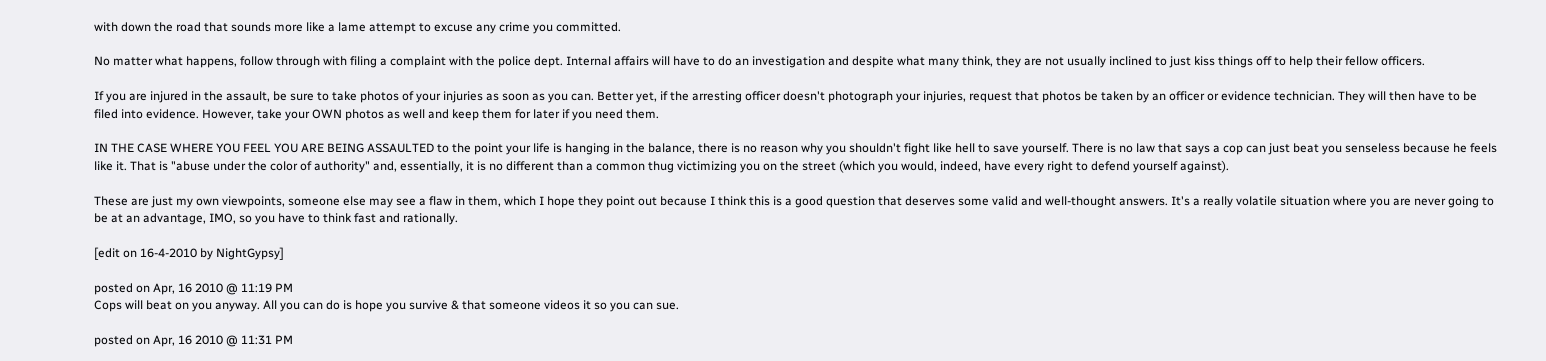with down the road that sounds more like a lame attempt to excuse any crime you committed.

No matter what happens, follow through with filing a complaint with the police dept. Internal affairs will have to do an investigation and despite what many think, they are not usually inclined to just kiss things off to help their fellow officers.

If you are injured in the assault, be sure to take photos of your injuries as soon as you can. Better yet, if the arresting officer doesn't photograph your injuries, request that photos be taken by an officer or evidence technician. They will then have to be filed into evidence. However, take your OWN photos as well and keep them for later if you need them.

IN THE CASE WHERE YOU FEEL YOU ARE BEING ASSAULTED to the point your life is hanging in the balance, there is no reason why you shouldn't fight like hell to save yourself. There is no law that says a cop can just beat you senseless because he feels like it. That is "abuse under the color of authority" and, essentially, it is no different than a common thug victimizing you on the street (which you would, indeed, have every right to defend yourself against).

These are just my own viewpoints, someone else may see a flaw in them, which I hope they point out because I think this is a good question that deserves some valid and well-thought answers. It's a really volatile situation where you are never going to be at an advantage, IMO, so you have to think fast and rationally.

[edit on 16-4-2010 by NightGypsy]

posted on Apr, 16 2010 @ 11:19 PM
Cops will beat on you anyway. All you can do is hope you survive & that someone videos it so you can sue.

posted on Apr, 16 2010 @ 11:31 PM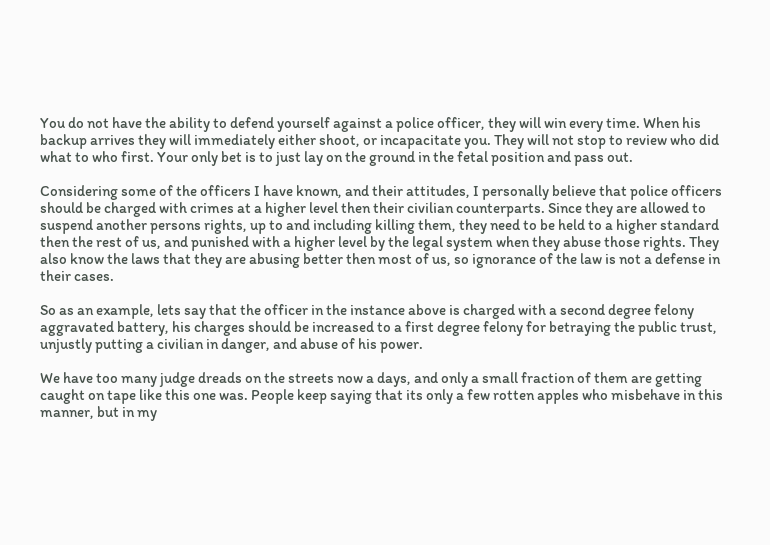You do not have the ability to defend yourself against a police officer, they will win every time. When his backup arrives they will immediately either shoot, or incapacitate you. They will not stop to review who did what to who first. Your only bet is to just lay on the ground in the fetal position and pass out.

Considering some of the officers I have known, and their attitudes, I personally believe that police officers should be charged with crimes at a higher level then their civilian counterparts. Since they are allowed to suspend another persons rights, up to and including killing them, they need to be held to a higher standard then the rest of us, and punished with a higher level by the legal system when they abuse those rights. They also know the laws that they are abusing better then most of us, so ignorance of the law is not a defense in their cases.

So as an example, lets say that the officer in the instance above is charged with a second degree felony aggravated battery, his charges should be increased to a first degree felony for betraying the public trust, unjustly putting a civilian in danger, and abuse of his power.

We have too many judge dreads on the streets now a days, and only a small fraction of them are getting caught on tape like this one was. People keep saying that its only a few rotten apples who misbehave in this manner, but in my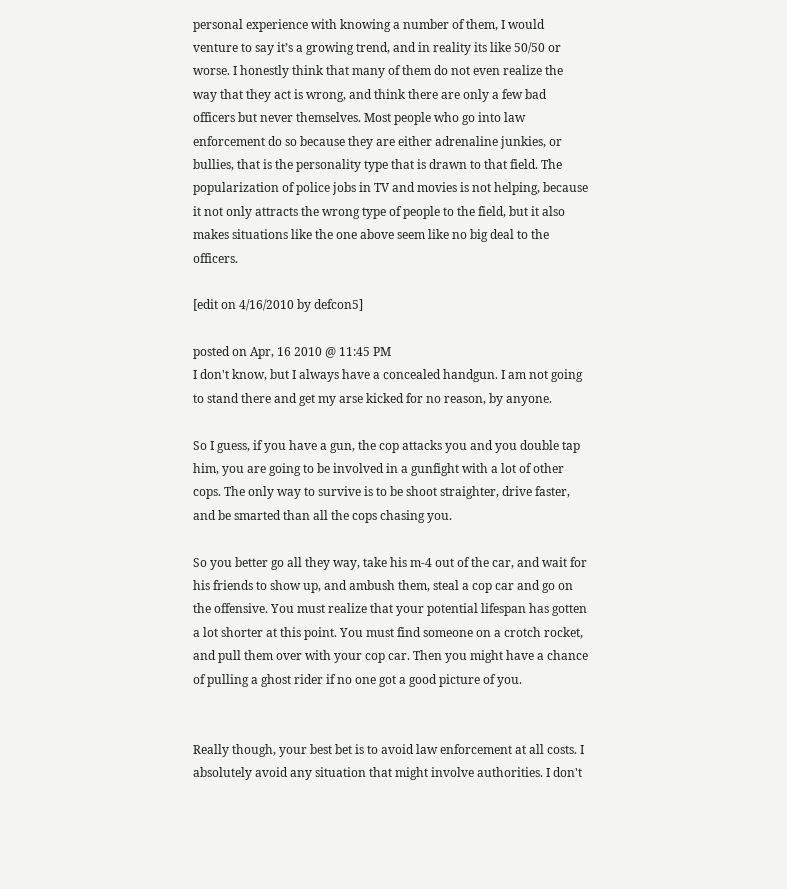personal experience with knowing a number of them, I would venture to say it’s a growing trend, and in reality its like 50/50 or worse. I honestly think that many of them do not even realize the way that they act is wrong, and think there are only a few bad officers but never themselves. Most people who go into law enforcement do so because they are either adrenaline junkies, or bullies, that is the personality type that is drawn to that field. The popularization of police jobs in TV and movies is not helping, because it not only attracts the wrong type of people to the field, but it also makes situations like the one above seem like no big deal to the officers.

[edit on 4/16/2010 by defcon5]

posted on Apr, 16 2010 @ 11:45 PM
I don't know, but I always have a concealed handgun. I am not going to stand there and get my arse kicked for no reason, by anyone.

So I guess, if you have a gun, the cop attacks you and you double tap him, you are going to be involved in a gunfight with a lot of other cops. The only way to survive is to be shoot straighter, drive faster, and be smarted than all the cops chasing you.

So you better go all they way, take his m-4 out of the car, and wait for his friends to show up, and ambush them, steal a cop car and go on the offensive. You must realize that your potential lifespan has gotten a lot shorter at this point. You must find someone on a crotch rocket, and pull them over with your cop car. Then you might have a chance of pulling a ghost rider if no one got a good picture of you.


Really though, your best bet is to avoid law enforcement at all costs. I absolutely avoid any situation that might involve authorities. I don't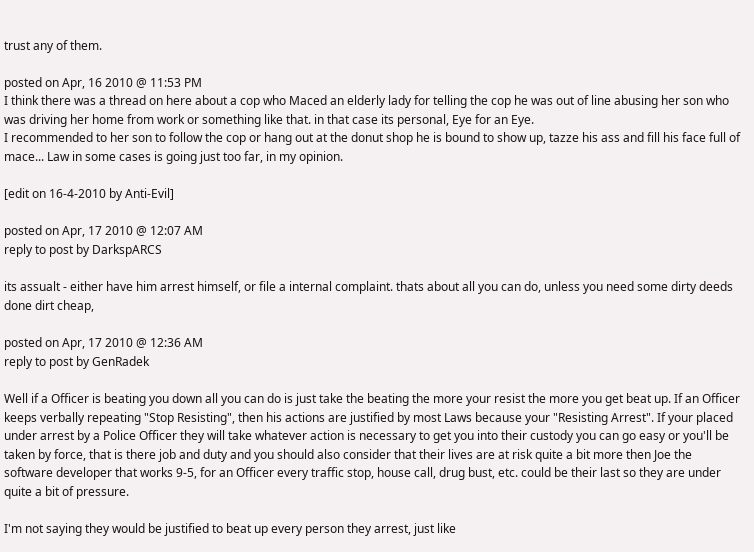trust any of them.

posted on Apr, 16 2010 @ 11:53 PM
I think there was a thread on here about a cop who Maced an elderly lady for telling the cop he was out of line abusing her son who was driving her home from work or something like that. in that case its personal, Eye for an Eye.
I recommended to her son to follow the cop or hang out at the donut shop he is bound to show up, tazze his ass and fill his face full of mace... Law in some cases is going just too far, in my opinion.

[edit on 16-4-2010 by Anti-Evil]

posted on Apr, 17 2010 @ 12:07 AM
reply to post by DarkspARCS

its assualt - either have him arrest himself, or file a internal complaint. thats about all you can do, unless you need some dirty deeds done dirt cheap,

posted on Apr, 17 2010 @ 12:36 AM
reply to post by GenRadek

Well if a Officer is beating you down all you can do is just take the beating the more your resist the more you get beat up. If an Officer keeps verbally repeating "Stop Resisting", then his actions are justified by most Laws because your "Resisting Arrest". If your placed under arrest by a Police Officer they will take whatever action is necessary to get you into their custody you can go easy or you'll be taken by force, that is there job and duty and you should also consider that their lives are at risk quite a bit more then Joe the software developer that works 9-5, for an Officer every traffic stop, house call, drug bust, etc. could be their last so they are under quite a bit of pressure.

I'm not saying they would be justified to beat up every person they arrest, just like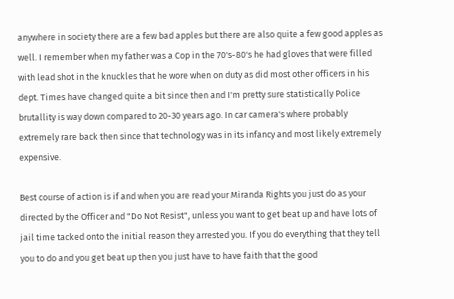anywhere in society there are a few bad apples but there are also quite a few good apples as well. I remember when my father was a Cop in the 70's-80's he had gloves that were filled with lead shot in the knuckles that he wore when on duty as did most other officers in his dept. Times have changed quite a bit since then and I'm pretty sure statistically Police brutallity is way down compared to 20-30 years ago. In car camera's where probably extremely rare back then since that technology was in its infancy and most likely extremely expensive.

Best course of action is if and when you are read your Miranda Rights you just do as your directed by the Officer and "Do Not Resist", unless you want to get beat up and have lots of jail time tacked onto the initial reason they arrested you. If you do everything that they tell you to do and you get beat up then you just have to have faith that the good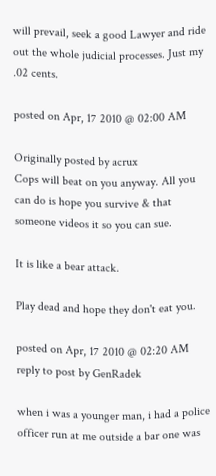will prevail, seek a good Lawyer and ride out the whole judicial processes. Just my .02 cents.

posted on Apr, 17 2010 @ 02:00 AM

Originally posted by acrux
Cops will beat on you anyway. All you can do is hope you survive & that someone videos it so you can sue.

It is like a bear attack.

Play dead and hope they don't eat you.

posted on Apr, 17 2010 @ 02:20 AM
reply to post by GenRadek

when i was a younger man, i had a police officer run at me outside a bar one was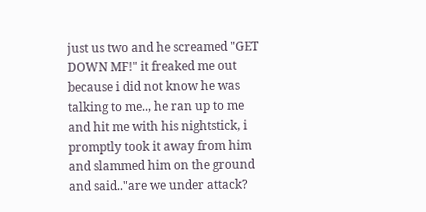just us two and he screamed "GET DOWN MF!" it freaked me out because i did not know he was talking to me.., he ran up to me and hit me with his nightstick, i promptly took it away from him and slammed him on the ground and said.."are we under attack?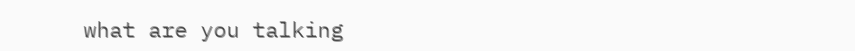what are you talking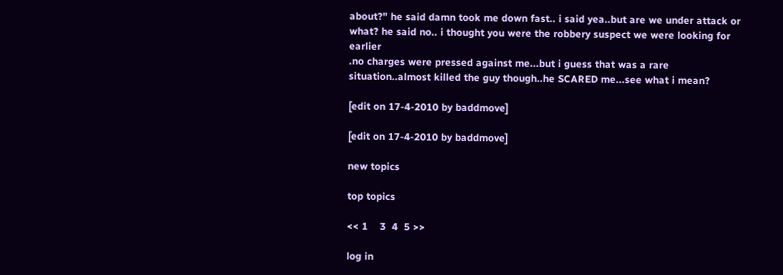about?" he said damn took me down fast.. i said yea..but are we under attack or what? he said no.. i thought you were the robbery suspect we were looking for earlier
.no charges were pressed against me...but i guess that was a rare situation..almost killed the guy though..he SCARED me...see what i mean?

[edit on 17-4-2010 by baddmove]

[edit on 17-4-2010 by baddmove]

new topics

top topics

<< 1    3  4  5 >>

log in